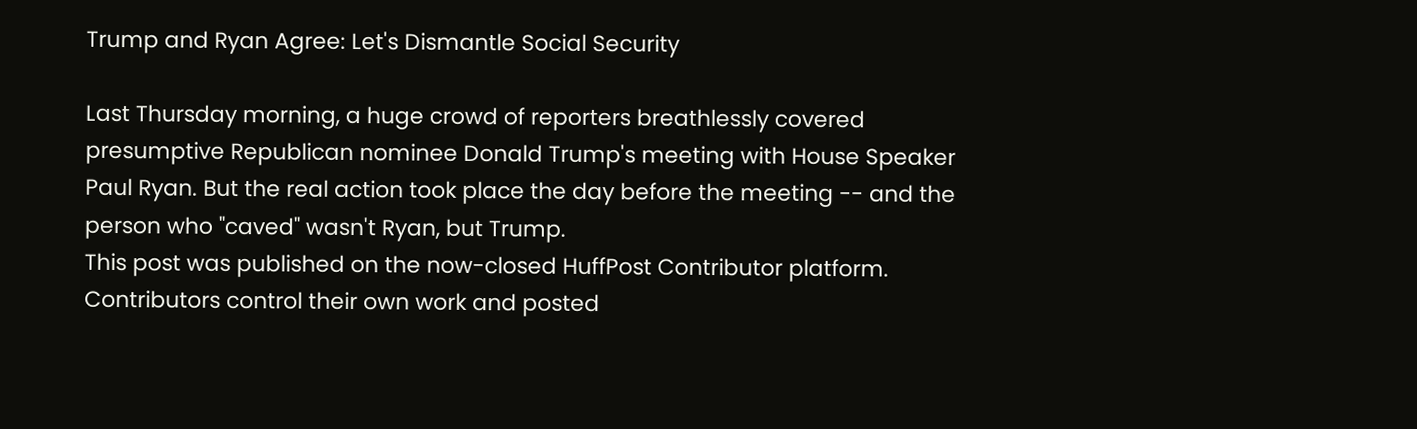Trump and Ryan Agree: Let's Dismantle Social Security

Last Thursday morning, a huge crowd of reporters breathlessly covered presumptive Republican nominee Donald Trump's meeting with House Speaker Paul Ryan. But the real action took place the day before the meeting -- and the person who "caved" wasn't Ryan, but Trump.
This post was published on the now-closed HuffPost Contributor platform. Contributors control their own work and posted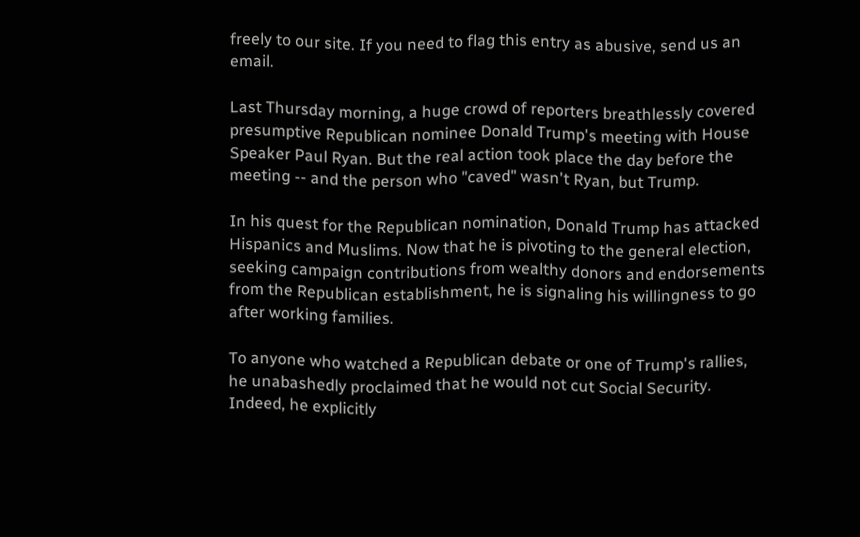freely to our site. If you need to flag this entry as abusive, send us an email.

Last Thursday morning, a huge crowd of reporters breathlessly covered presumptive Republican nominee Donald Trump's meeting with House Speaker Paul Ryan. But the real action took place the day before the meeting -- and the person who "caved" wasn't Ryan, but Trump.

In his quest for the Republican nomination, Donald Trump has attacked Hispanics and Muslims. Now that he is pivoting to the general election, seeking campaign contributions from wealthy donors and endorsements from the Republican establishment, he is signaling his willingness to go after working families.

To anyone who watched a Republican debate or one of Trump's rallies, he unabashedly proclaimed that he would not cut Social Security. Indeed, he explicitly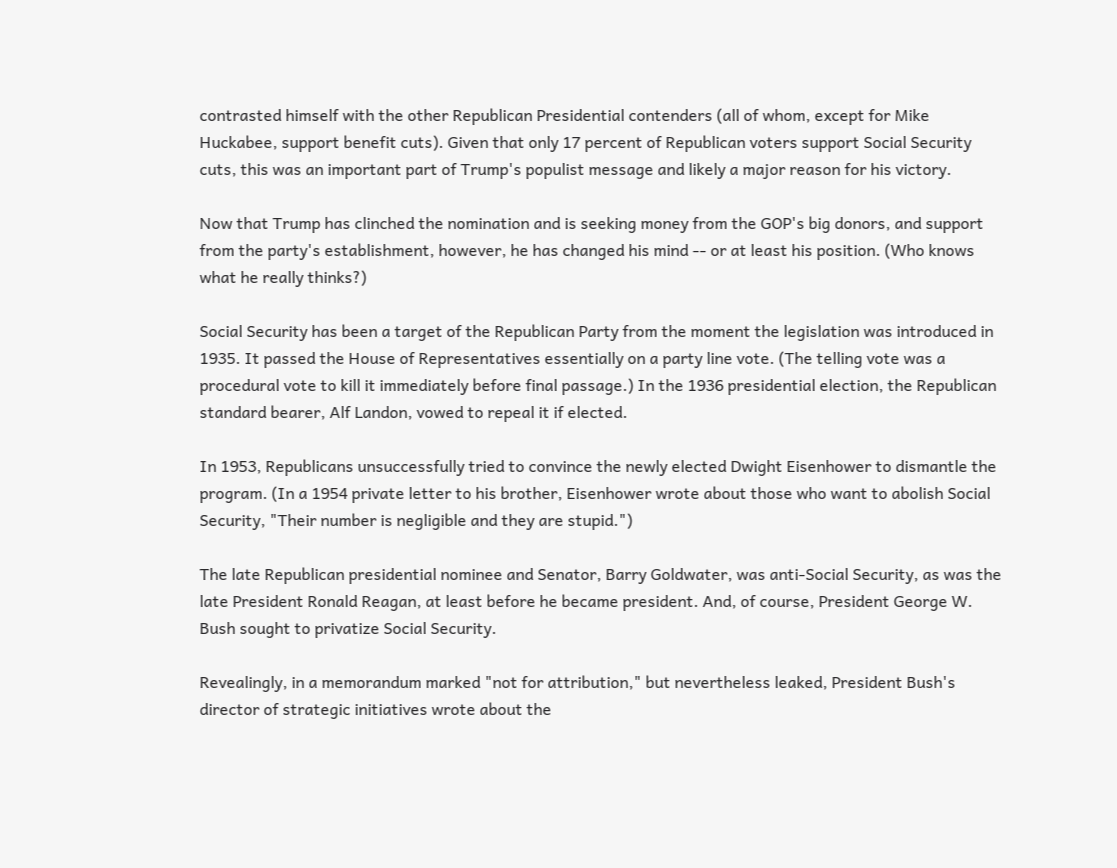contrasted himself with the other Republican Presidential contenders (all of whom, except for Mike Huckabee, support benefit cuts). Given that only 17 percent of Republican voters support Social Security cuts, this was an important part of Trump's populist message and likely a major reason for his victory.

Now that Trump has clinched the nomination and is seeking money from the GOP's big donors, and support from the party's establishment, however, he has changed his mind -- or at least his position. (Who knows what he really thinks?)

Social Security has been a target of the Republican Party from the moment the legislation was introduced in 1935. It passed the House of Representatives essentially on a party line vote. (The telling vote was a procedural vote to kill it immediately before final passage.) In the 1936 presidential election, the Republican standard bearer, Alf Landon, vowed to repeal it if elected.

In 1953, Republicans unsuccessfully tried to convince the newly elected Dwight Eisenhower to dismantle the program. (In a 1954 private letter to his brother, Eisenhower wrote about those who want to abolish Social Security, "Their number is negligible and they are stupid.")

The late Republican presidential nominee and Senator, Barry Goldwater, was anti-Social Security, as was the late President Ronald Reagan, at least before he became president. And, of course, President George W. Bush sought to privatize Social Security.

Revealingly, in a memorandum marked "not for attribution," but nevertheless leaked, President Bush's director of strategic initiatives wrote about the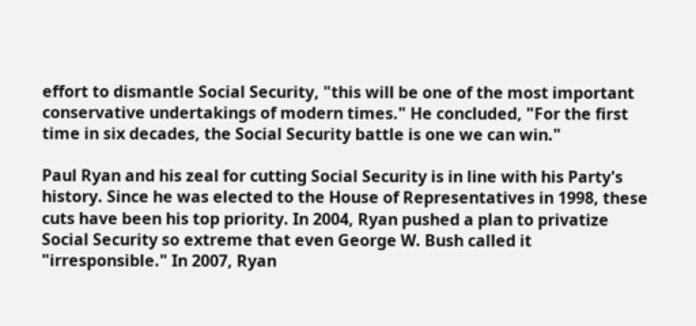effort to dismantle Social Security, "this will be one of the most important conservative undertakings of modern times." He concluded, "For the first time in six decades, the Social Security battle is one we can win."

Paul Ryan and his zeal for cutting Social Security is in line with his Party's history. Since he was elected to the House of Representatives in 1998, these cuts have been his top priority. In 2004, Ryan pushed a plan to privatize Social Security so extreme that even George W. Bush called it "irresponsible." In 2007, Ryan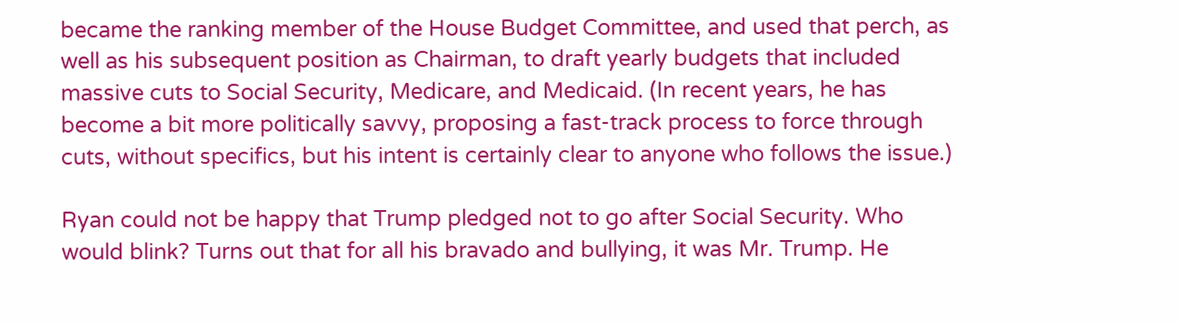became the ranking member of the House Budget Committee, and used that perch, as well as his subsequent position as Chairman, to draft yearly budgets that included massive cuts to Social Security, Medicare, and Medicaid. (In recent years, he has become a bit more politically savvy, proposing a fast-track process to force through cuts, without specifics, but his intent is certainly clear to anyone who follows the issue.)

Ryan could not be happy that Trump pledged not to go after Social Security. Who would blink? Turns out that for all his bravado and bullying, it was Mr. Trump. He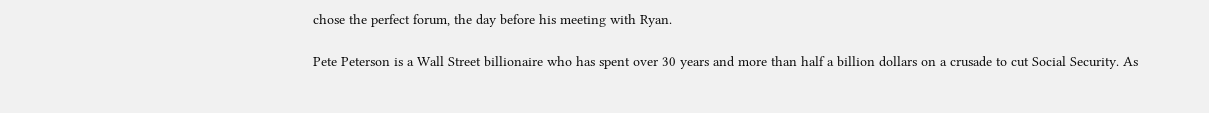chose the perfect forum, the day before his meeting with Ryan.

Pete Peterson is a Wall Street billionaire who has spent over 30 years and more than half a billion dollars on a crusade to cut Social Security. As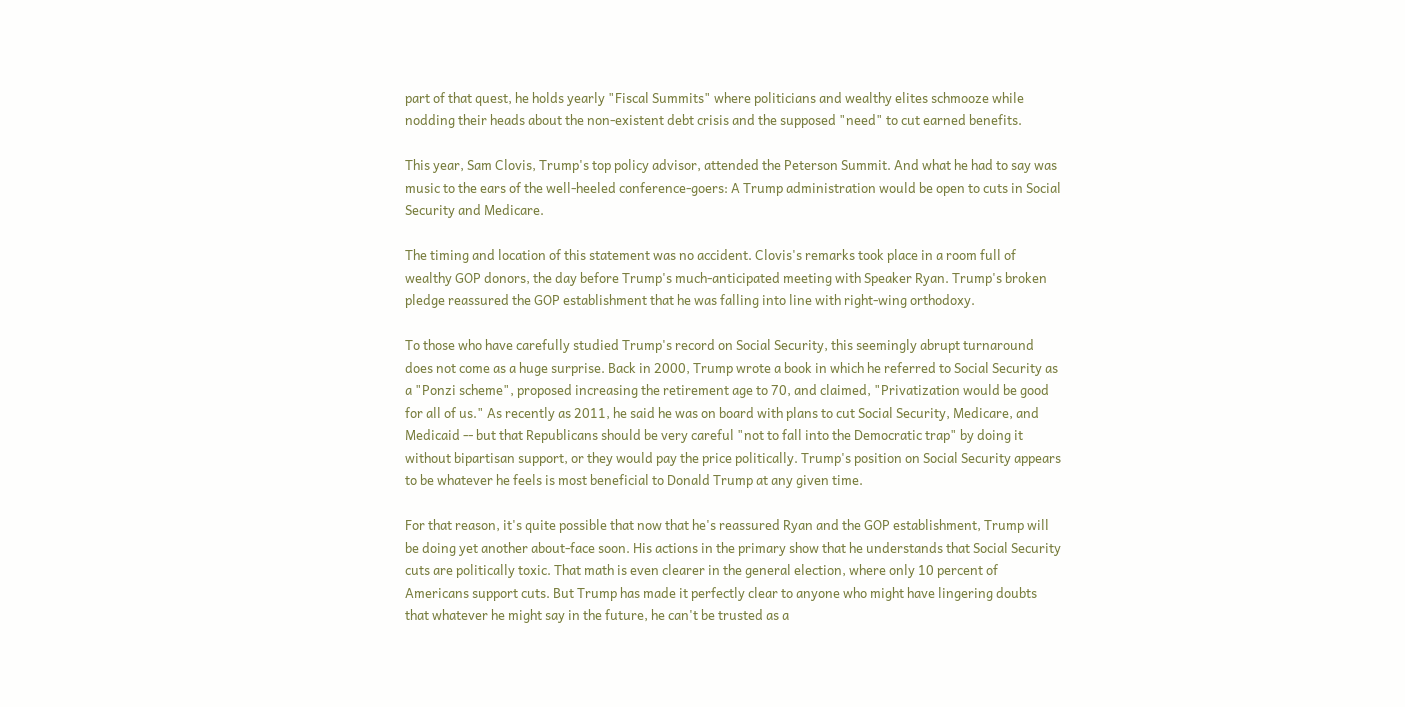part of that quest, he holds yearly "Fiscal Summits" where politicians and wealthy elites schmooze while nodding their heads about the non-existent debt crisis and the supposed "need" to cut earned benefits.

This year, Sam Clovis, Trump's top policy advisor, attended the Peterson Summit. And what he had to say was music to the ears of the well-heeled conference-goers: A Trump administration would be open to cuts in Social Security and Medicare.

The timing and location of this statement was no accident. Clovis's remarks took place in a room full of wealthy GOP donors, the day before Trump's much-anticipated meeting with Speaker Ryan. Trump's broken pledge reassured the GOP establishment that he was falling into line with right-wing orthodoxy.

To those who have carefully studied Trump's record on Social Security, this seemingly abrupt turnaround does not come as a huge surprise. Back in 2000, Trump wrote a book in which he referred to Social Security as a "Ponzi scheme", proposed increasing the retirement age to 70, and claimed, "Privatization would be good for all of us." As recently as 2011, he said he was on board with plans to cut Social Security, Medicare, and Medicaid -- but that Republicans should be very careful "not to fall into the Democratic trap" by doing it without bipartisan support, or they would pay the price politically. Trump's position on Social Security appears to be whatever he feels is most beneficial to Donald Trump at any given time.

For that reason, it's quite possible that now that he's reassured Ryan and the GOP establishment, Trump will be doing yet another about-face soon. His actions in the primary show that he understands that Social Security cuts are politically toxic. That math is even clearer in the general election, where only 10 percent of Americans support cuts. But Trump has made it perfectly clear to anyone who might have lingering doubts that whatever he might say in the future, he can't be trusted as a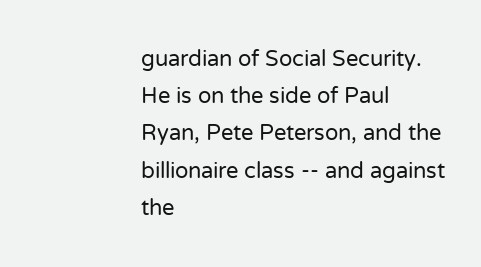guardian of Social Security. He is on the side of Paul Ryan, Pete Peterson, and the billionaire class -- and against the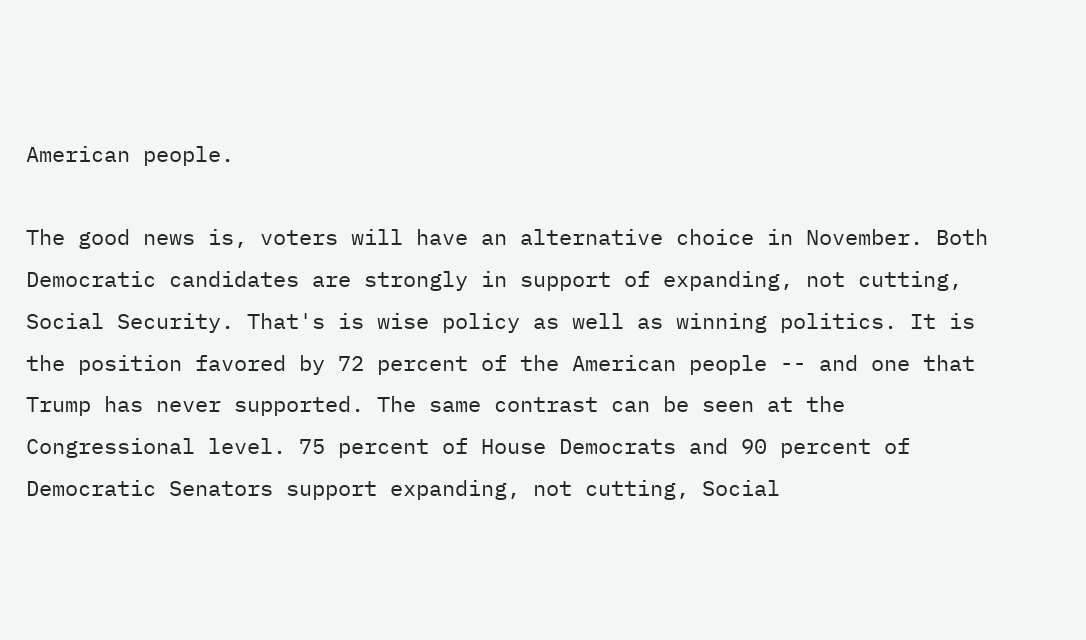American people.

The good news is, voters will have an alternative choice in November. Both Democratic candidates are strongly in support of expanding, not cutting, Social Security. That's is wise policy as well as winning politics. It is the position favored by 72 percent of the American people -- and one that Trump has never supported. The same contrast can be seen at the Congressional level. 75 percent of House Democrats and 90 percent of Democratic Senators support expanding, not cutting, Social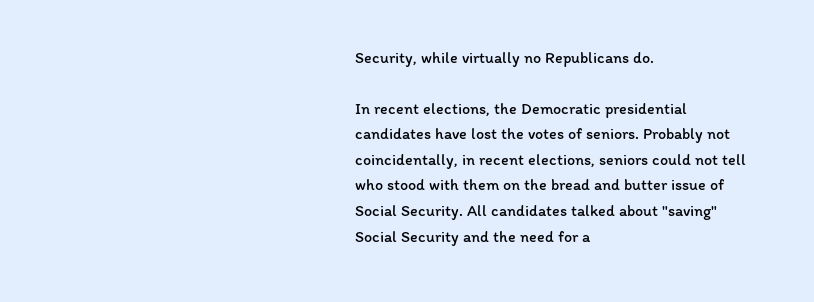Security, while virtually no Republicans do.

In recent elections, the Democratic presidential candidates have lost the votes of seniors. Probably not coincidentally, in recent elections, seniors could not tell who stood with them on the bread and butter issue of Social Security. All candidates talked about "saving" Social Security and the need for a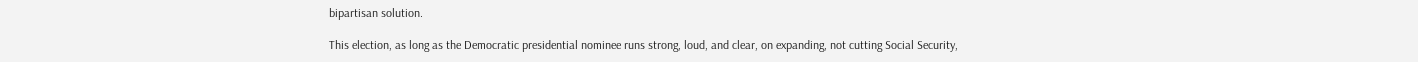bipartisan solution.

This election, as long as the Democratic presidential nominee runs strong, loud, and clear, on expanding, not cutting Social Security,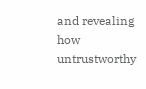and revealing how untrustworthy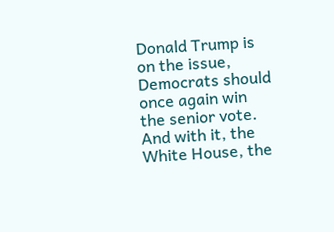Donald Trump is on the issue, Democrats should once again win the senior vote. And with it, the White House, the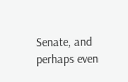Senate, and perhaps even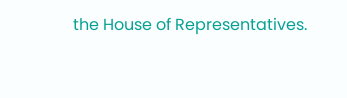the House of Representatives.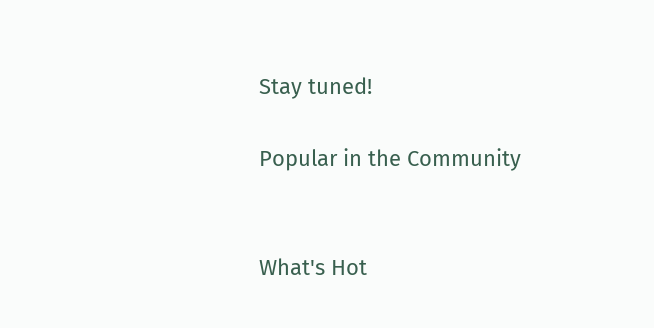Stay tuned!

Popular in the Community


What's Hot